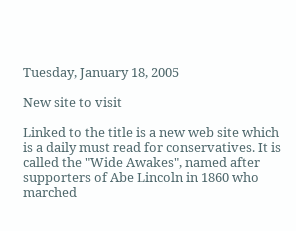Tuesday, January 18, 2005

New site to visit

Linked to the title is a new web site which is a daily must read for conservatives. It is called the "Wide Awakes", named after supporters of Abe Lincoln in 1860 who marched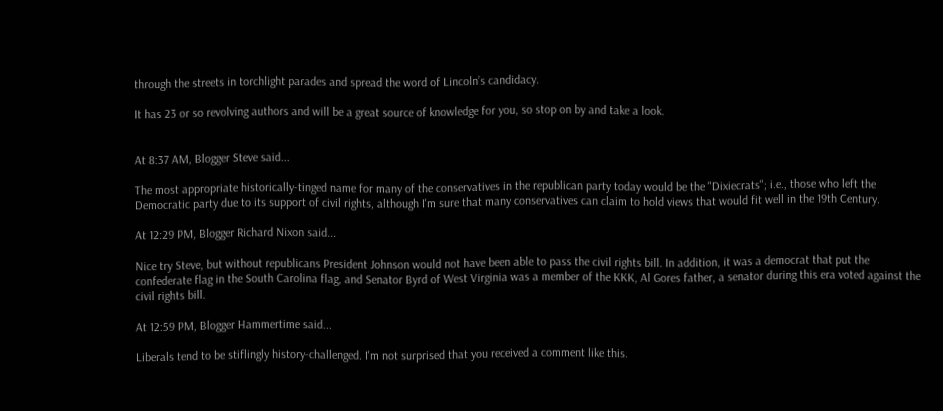through the streets in torchlight parades and spread the word of Lincoln’s candidacy.

It has 23 or so revolving authors and will be a great source of knowledge for you, so stop on by and take a look.


At 8:37 AM, Blogger Steve said...

The most appropriate historically-tinged name for many of the conservatives in the republican party today would be the "Dixiecrats"; i.e., those who left the Democratic party due to its support of civil rights, although I'm sure that many conservatives can claim to hold views that would fit well in the 19th Century.

At 12:29 PM, Blogger Richard Nixon said...

Nice try Steve, but without republicans President Johnson would not have been able to pass the civil rights bill. In addition, it was a democrat that put the confederate flag in the South Carolina flag, and Senator Byrd of West Virginia was a member of the KKK, Al Gores father, a senator during this era voted against the civil rights bill.

At 12:59 PM, Blogger Hammertime said...

Liberals tend to be stiflingly history-challenged. I'm not surprised that you received a comment like this.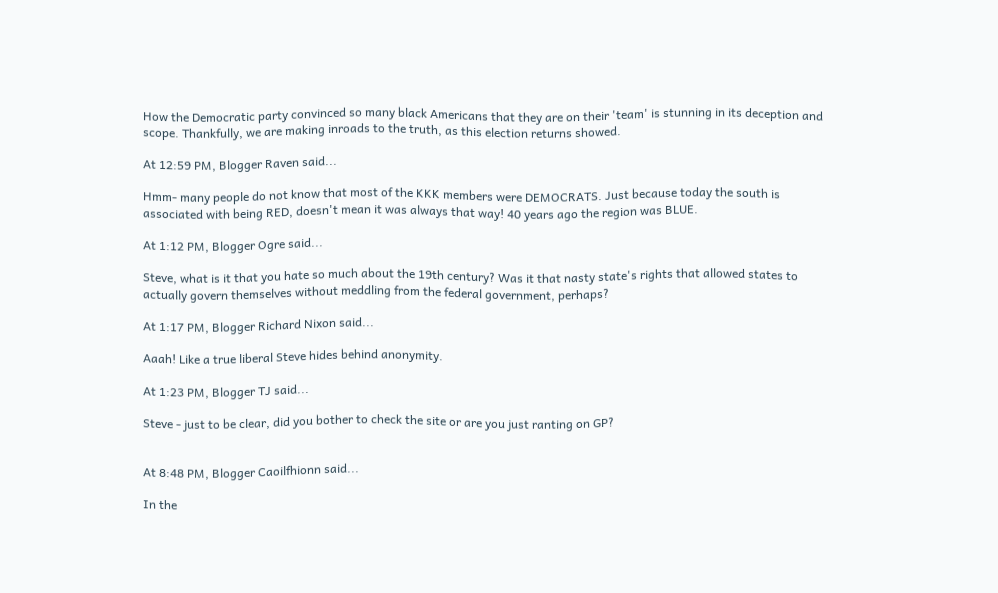How the Democratic party convinced so many black Americans that they are on their 'team' is stunning in its deception and scope. Thankfully, we are making inroads to the truth, as this election returns showed.

At 12:59 PM, Blogger Raven said...

Hmm- many people do not know that most of the KKK members were DEMOCRATS. Just because today the south is associated with being RED, doesn't mean it was always that way! 40 years ago the region was BLUE.

At 1:12 PM, Blogger Ogre said...

Steve, what is it that you hate so much about the 19th century? Was it that nasty state's rights that allowed states to actually govern themselves without meddling from the federal government, perhaps?

At 1:17 PM, Blogger Richard Nixon said...

Aaah! Like a true liberal Steve hides behind anonymity.

At 1:23 PM, Blogger TJ said...

Steve - just to be clear, did you bother to check the site or are you just ranting on GP?


At 8:48 PM, Blogger Caoilfhionn said...

In the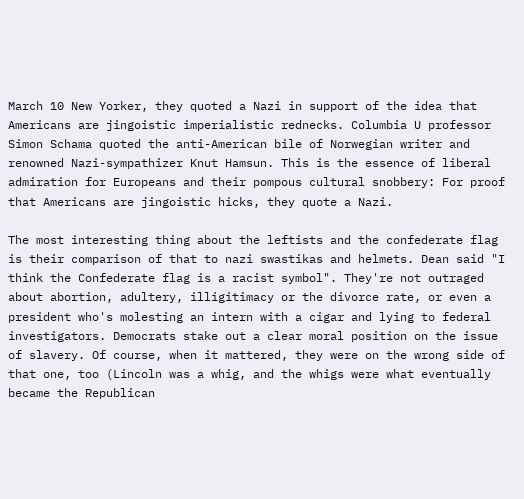March 10 New Yorker, they quoted a Nazi in support of the idea that Americans are jingoistic imperialistic rednecks. Columbia U professor Simon Schama quoted the anti-American bile of Norwegian writer and renowned Nazi-sympathizer Knut Hamsun. This is the essence of liberal admiration for Europeans and their pompous cultural snobbery: For proof that Americans are jingoistic hicks, they quote a Nazi.

The most interesting thing about the leftists and the confederate flag is their comparison of that to nazi swastikas and helmets. Dean said "I think the Confederate flag is a racist symbol". They're not outraged about abortion, adultery, illigitimacy or the divorce rate, or even a president who's molesting an intern with a cigar and lying to federal investigators. Democrats stake out a clear moral position on the issue of slavery. Of course, when it mattered, they were on the wrong side of that one, too (Lincoln was a whig, and the whigs were what eventually became the Republican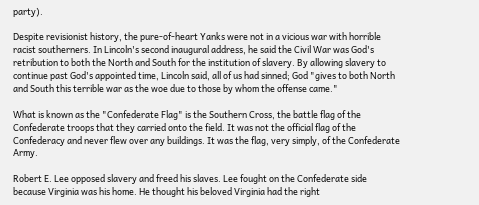party).

Despite revisionist history, the pure-of-heart Yanks were not in a vicious war with horrible racist southerners. In Lincoln's second inaugural address, he said the Civil War was God's retribution to both the North and South for the institution of slavery. By allowing slavery to continue past God's appointed time, Lincoln said, all of us had sinned; God "gives to both North and South this terrible war as the woe due to those by whom the offense came."

What is known as the "Confederate Flag" is the Southern Cross, the battle flag of the Confederate troops that they carried onto the field. It was not the official flag of the Confederacy and never flew over any buildings. It was the flag, very simply, of the Confederate Army.

Robert E. Lee opposed slavery and freed his slaves. Lee fought on the Confederate side because Virginia was his home. He thought his beloved Virginia had the right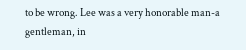to be wrong. Lee was a very honorable man-a gentleman, in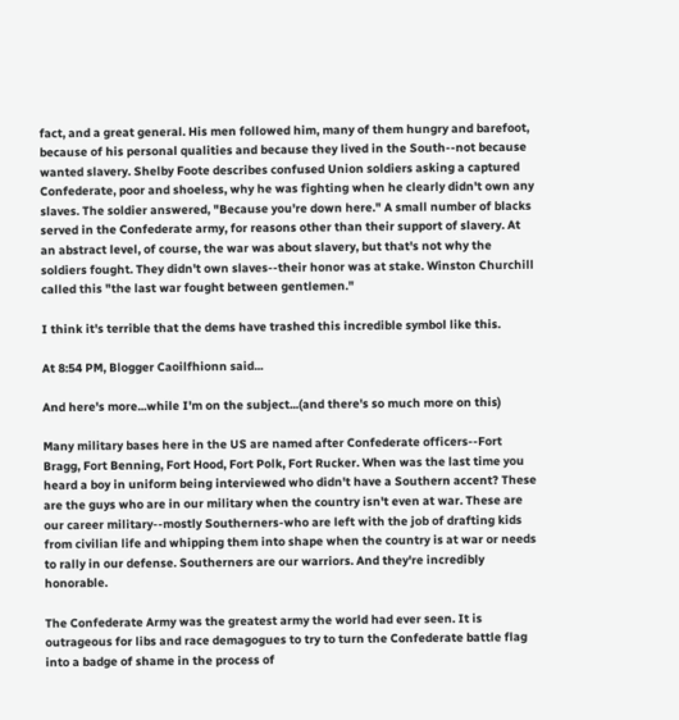fact, and a great general. His men followed him, many of them hungry and barefoot, because of his personal qualities and because they lived in the South--not because wanted slavery. Shelby Foote describes confused Union soldiers asking a captured Confederate, poor and shoeless, why he was fighting when he clearly didn't own any slaves. The soldier answered, "Because you're down here." A small number of blacks served in the Confederate army, for reasons other than their support of slavery. At an abstract level, of course, the war was about slavery, but that's not why the soldiers fought. They didn't own slaves--their honor was at stake. Winston Churchill called this "the last war fought between gentlemen."

I think it's terrible that the dems have trashed this incredible symbol like this.

At 8:54 PM, Blogger Caoilfhionn said...

And here's more...while I'm on the subject...(and there's so much more on this)

Many military bases here in the US are named after Confederate officers--Fort Bragg, Fort Benning, Fort Hood, Fort Polk, Fort Rucker. When was the last time you heard a boy in uniform being interviewed who didn't have a Southern accent? These are the guys who are in our military when the country isn't even at war. These are our career military--mostly Southerners-who are left with the job of drafting kids from civilian life and whipping them into shape when the country is at war or needs to rally in our defense. Southerners are our warriors. And they're incredibly honorable.

The Confederate Army was the greatest army the world had ever seen. It is outrageous for libs and race demagogues to try to turn the Confederate battle flag into a badge of shame in the process of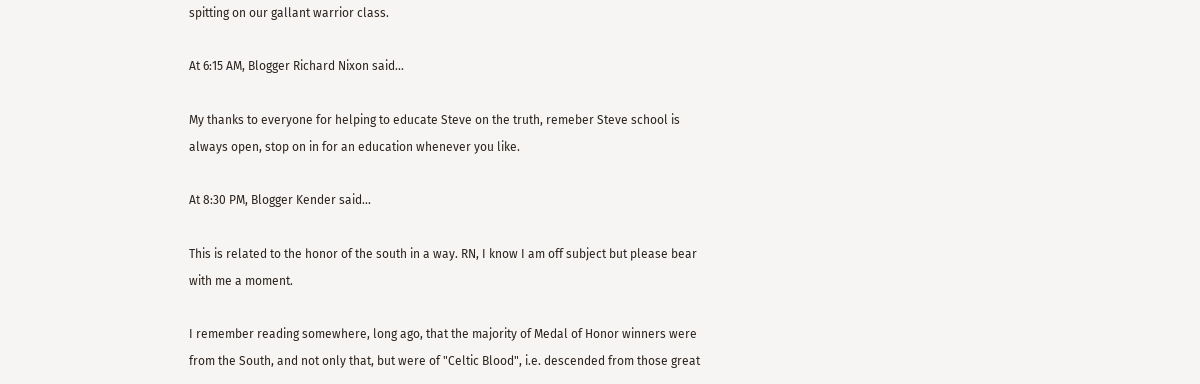spitting on our gallant warrior class.

At 6:15 AM, Blogger Richard Nixon said...

My thanks to everyone for helping to educate Steve on the truth, remeber Steve school is always open, stop on in for an education whenever you like.

At 8:30 PM, Blogger Kender said...

This is related to the honor of the south in a way. RN, I know I am off subject but please bear with me a moment.

I remember reading somewhere, long ago, that the majority of Medal of Honor winners were from the South, and not only that, but were of "Celtic Blood", i.e. descended from those great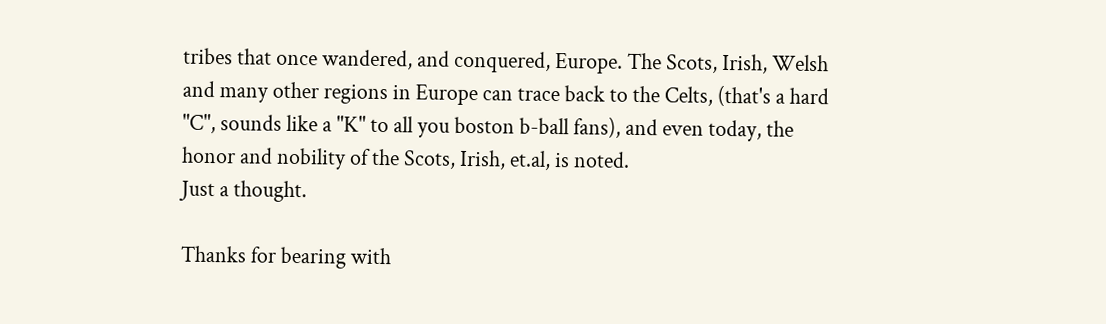tribes that once wandered, and conquered, Europe. The Scots, Irish, Welsh and many other regions in Europe can trace back to the Celts, (that's a hard "C", sounds like a "K" to all you boston b-ball fans), and even today, the honor and nobility of the Scots, Irish, et.al, is noted.
Just a thought.

Thanks for bearing with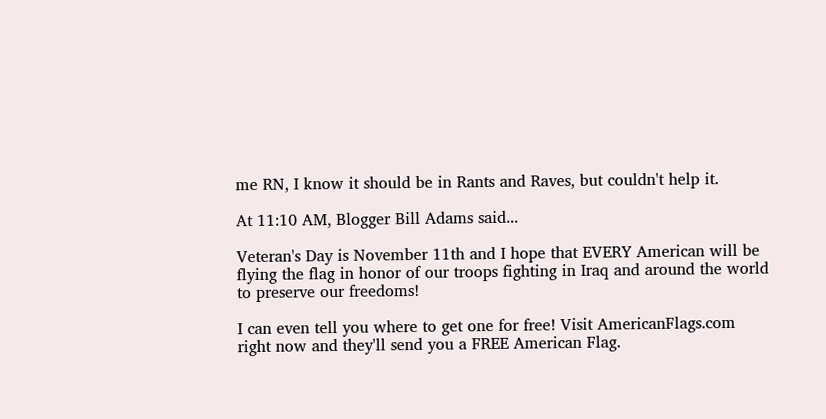me RN, I know it should be in Rants and Raves, but couldn't help it.

At 11:10 AM, Blogger Bill Adams said...

Veteran's Day is November 11th and I hope that EVERY American will be flying the flag in honor of our troops fighting in Iraq and around the world to preserve our freedoms!

I can even tell you where to get one for free! Visit AmericanFlags.com right now and they'll send you a FREE American Flag.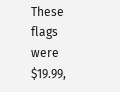These flags were $19.99,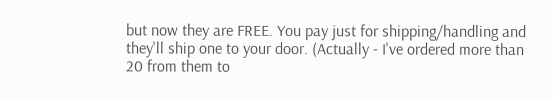but now they are FREE. You pay just for shipping/handling and they'll ship one to your door. (Actually - I've ordered more than 20 from them to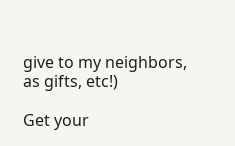give to my neighbors, as gifts, etc!)

Get your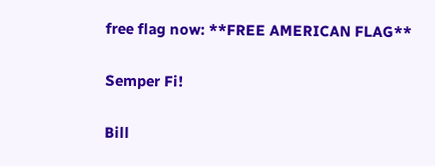free flag now: **FREE AMERICAN FLAG**

Semper Fi!

Bill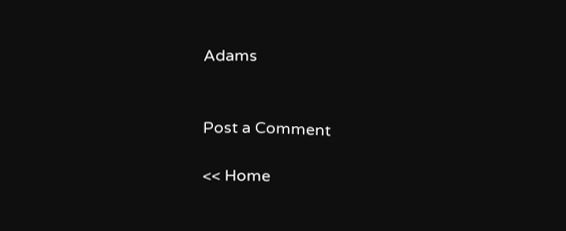Adams


Post a Comment

<< Home